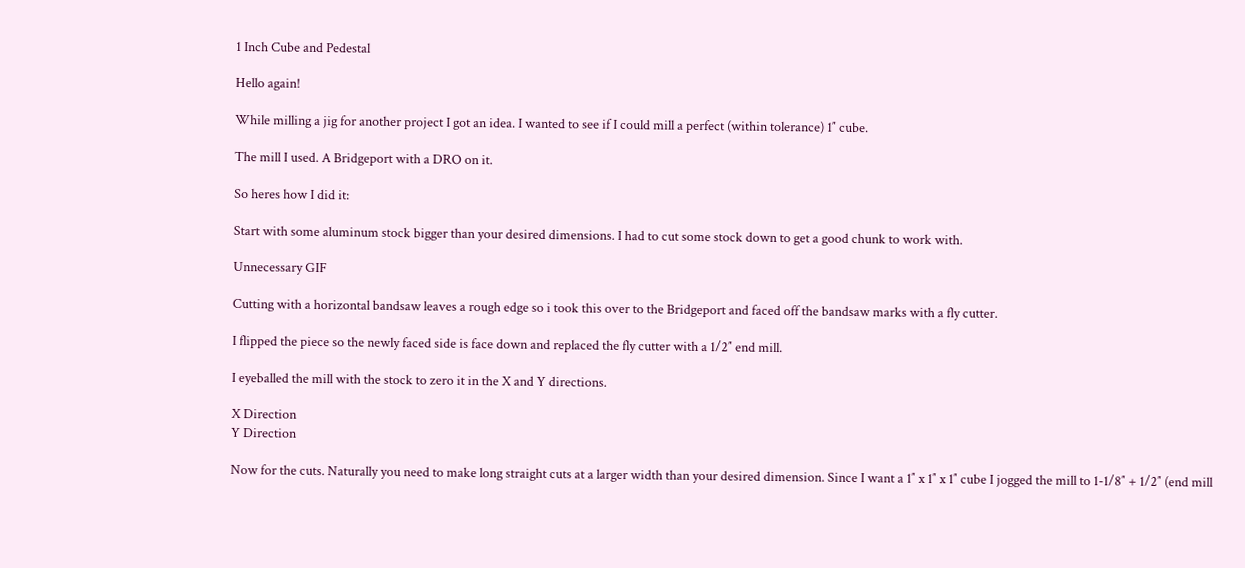1 Inch Cube and Pedestal

Hello again!

While milling a jig for another project I got an idea. I wanted to see if I could mill a perfect (within tolerance) 1″ cube.

The mill I used. A Bridgeport with a DRO on it.

So heres how I did it:

Start with some aluminum stock bigger than your desired dimensions. I had to cut some stock down to get a good chunk to work with.

Unnecessary GIF

Cutting with a horizontal bandsaw leaves a rough edge so i took this over to the Bridgeport and faced off the bandsaw marks with a fly cutter.

I flipped the piece so the newly faced side is face down and replaced the fly cutter with a 1/2″ end mill.

I eyeballed the mill with the stock to zero it in the X and Y directions.

X Direction
Y Direction

Now for the cuts. Naturally you need to make long straight cuts at a larger width than your desired dimension. Since I want a 1″ x 1″ x 1″ cube I jogged the mill to 1-1/8″ + 1/2″ (end mill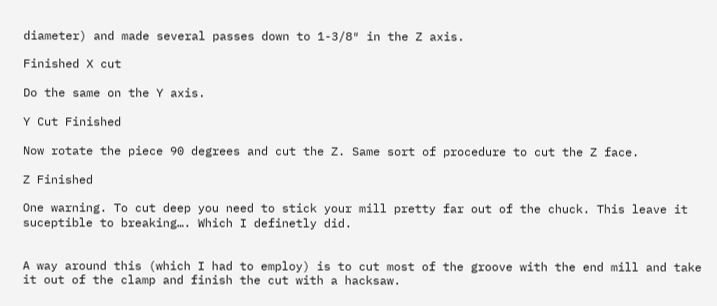diameter) and made several passes down to 1-3/8″ in the Z axis.

Finished X cut

Do the same on the Y axis.

Y Cut Finished

Now rotate the piece 90 degrees and cut the Z. Same sort of procedure to cut the Z face.

Z Finished

One warning. To cut deep you need to stick your mill pretty far out of the chuck. This leave it suceptible to breaking…. Which I definetly did.


A way around this (which I had to employ) is to cut most of the groove with the end mill and take it out of the clamp and finish the cut with a hacksaw.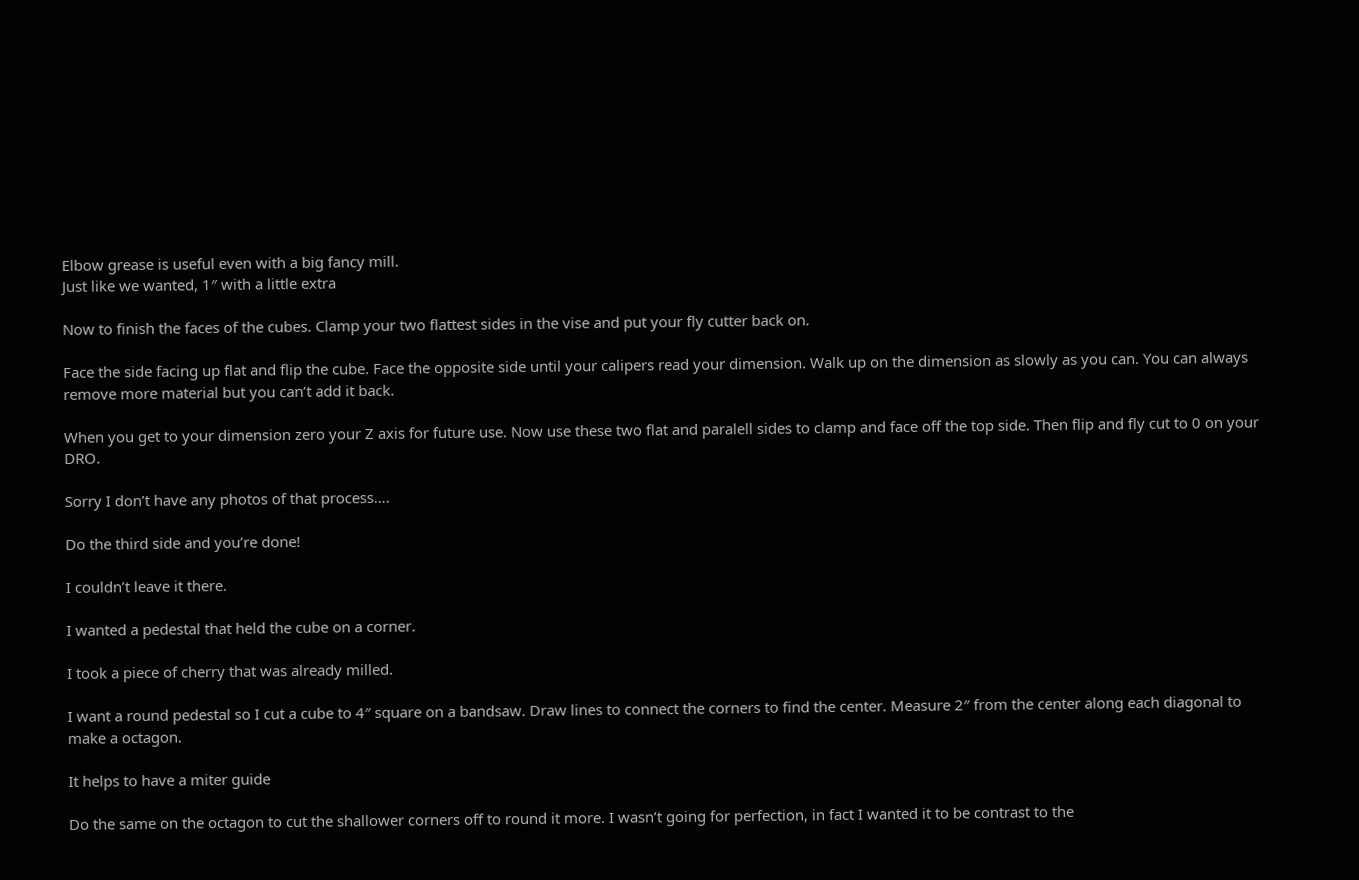Elbow grease is useful even with a big fancy mill.
Just like we wanted, 1″ with a little extra

Now to finish the faces of the cubes. Clamp your two flattest sides in the vise and put your fly cutter back on.

Face the side facing up flat and flip the cube. Face the opposite side until your calipers read your dimension. Walk up on the dimension as slowly as you can. You can always remove more material but you can’t add it back.

When you get to your dimension zero your Z axis for future use. Now use these two flat and paralell sides to clamp and face off the top side. Then flip and fly cut to 0 on your DRO.

Sorry I don’t have any photos of that process….

Do the third side and you’re done!

I couldn’t leave it there.

I wanted a pedestal that held the cube on a corner.

I took a piece of cherry that was already milled.

I want a round pedestal so I cut a cube to 4″ square on a bandsaw. Draw lines to connect the corners to find the center. Measure 2″ from the center along each diagonal to make a octagon.

It helps to have a miter guide

Do the same on the octagon to cut the shallower corners off to round it more. I wasn’t going for perfection, in fact I wanted it to be contrast to the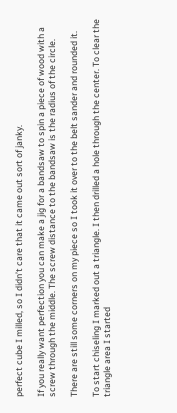perfect cube I milled, so I didn’t care that it came out sort of janky.

If you really want perfection you can make a jig for a bandsaw to spin a piece of wood with a screw through the middle. The screw distance to the bandsaw is the radius of the circle.

There are still some corners on my piece so I took it over to the belt sander and rounded it.

To start chiseling I marked out a triangle. I then drilled a hole through the center. To clear the triangle area I started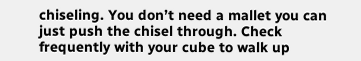chiseling. You don’t need a mallet you can just push the chisel through. Check frequently with your cube to walk up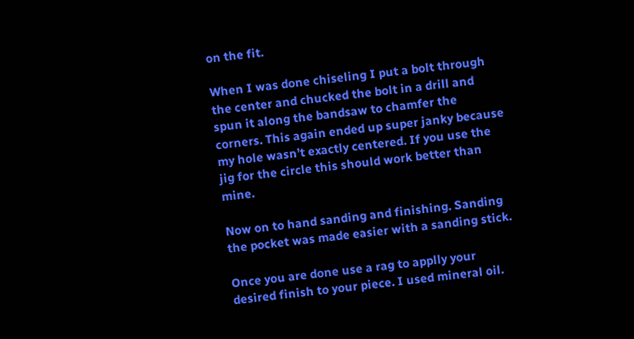on the fit.

When I was done chiseling I put a bolt through the center and chucked the bolt in a drill and spun it along the bandsaw to chamfer the corners. This again ended up super janky because my hole wasn’t exactly centered. If you use the jig for the circle this should work better than mine.

Now on to hand sanding and finishing. Sanding the pocket was made easier with a sanding stick.

Once you are done use a rag to applly your desired finish to your piece. I used mineral oil.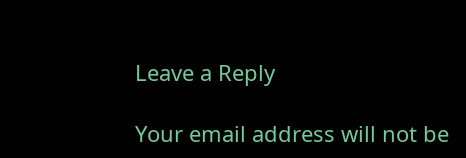Leave a Reply

Your email address will not be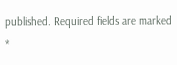published. Required fields are marked *